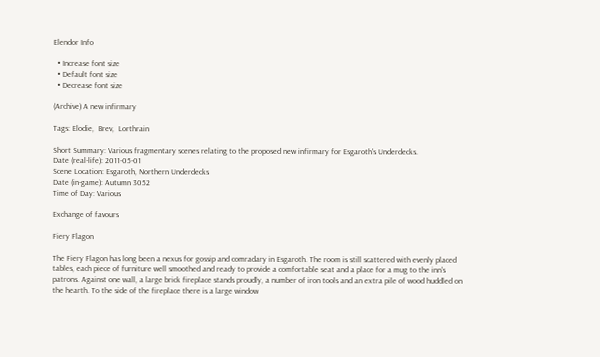Elendor Info

  • Increase font size
  • Default font size
  • Decrease font size

(Archive) A new infirmary

Tags: Elodie,  Brev,  Lorthrain

Short Summary: Various fragmentary scenes relating to the proposed new infirmary for Esgaroth's Underdecks.
Date (real-life): 2011-05-01
Scene Location: Esgaroth, Northern Underdecks
Date (in-game): Autumn 3052
Time of Day: Various

Exchange of favours

Fiery Flagon

The Fiery Flagon has long been a nexus for gossip and comradary in Esgaroth. The room is still scattered with evenly placed tables, each piece of furniture well smoothed and ready to provide a comfortable seat and a place for a mug to the inn's patrons. Against one wall, a large brick fireplace stands proudly, a number of iron tools and an extra pile of wood huddled on the hearth. To the side of the fireplace there is a large window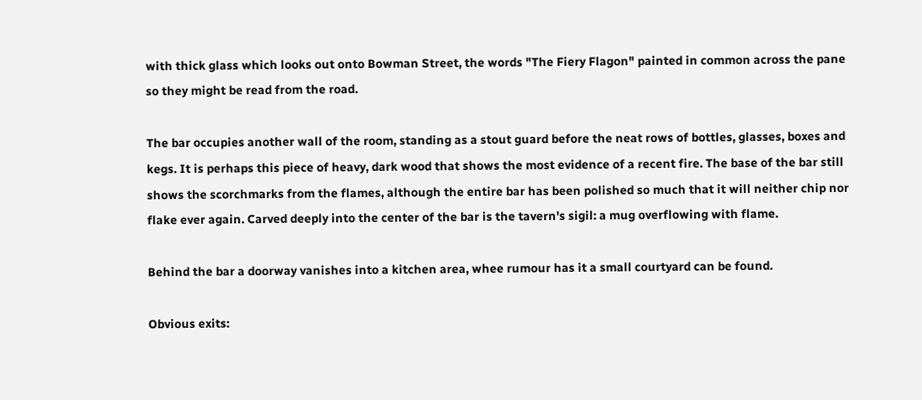with thick glass which looks out onto Bowman Street, the words "The Fiery Flagon" painted in common across the pane so they might be read from the road.

The bar occupies another wall of the room, standing as a stout guard before the neat rows of bottles, glasses, boxes and kegs. It is perhaps this piece of heavy, dark wood that shows the most evidence of a recent fire. The base of the bar still shows the scorchmarks from the flames, although the entire bar has been polished so much that it will neither chip nor flake ever again. Carved deeply into the center of the bar is the tavern's sigil: a mug overflowing with flame.

Behind the bar a doorway vanishes into a kitchen area, whee rumour has it a small courtyard can be found.

Obvious exits: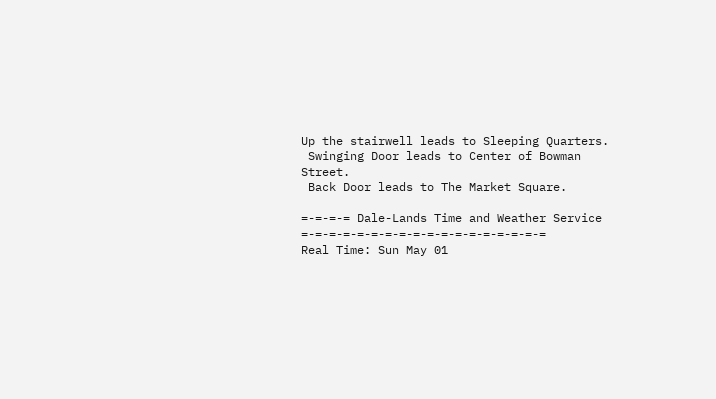Up the stairwell leads to Sleeping Quarters.
 Swinging Door leads to Center of Bowman Street.
 Back Door leads to The Market Square.

=-=-=-= Dale-Lands Time and Weather Service =-=-=-=-=-=-=-=-=-=-=-=-=-=-=-=-=-=
Real Time: Sun May 01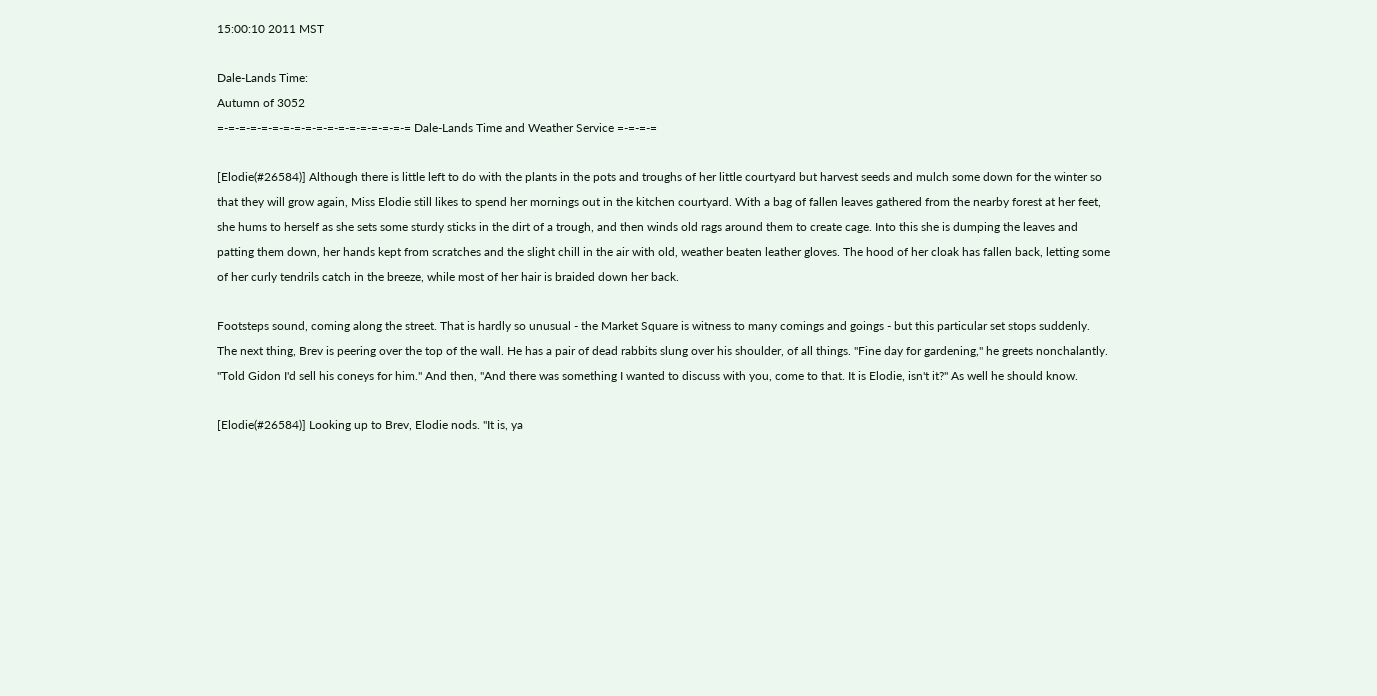15:00:10 2011 MST

Dale-Lands Time:
Autumn of 3052
=-=-=-=-=-=-=-=-=-=-=-=-=-=-=-=-=-= Dale-Lands Time and Weather Service =-=-=-=

[Elodie(#26584)] Although there is little left to do with the plants in the pots and troughs of her little courtyard but harvest seeds and mulch some down for the winter so that they will grow again, Miss Elodie still likes to spend her mornings out in the kitchen courtyard. With a bag of fallen leaves gathered from the nearby forest at her feet, she hums to herself as she sets some sturdy sticks in the dirt of a trough, and then winds old rags around them to create cage. Into this she is dumping the leaves and patting them down, her hands kept from scratches and the slight chill in the air with old, weather beaten leather gloves. The hood of her cloak has fallen back, letting some of her curly tendrils catch in the breeze, while most of her hair is braided down her back.

Footsteps sound, coming along the street. That is hardly so unusual - the Market Square is witness to many comings and goings - but this particular set stops suddenly. The next thing, Brev is peering over the top of the wall. He has a pair of dead rabbits slung over his shoulder, of all things. "Fine day for gardening," he greets nonchalantly. "Told Gidon I'd sell his coneys for him." And then, "And there was something I wanted to discuss with you, come to that. It is Elodie, isn't it?" As well he should know.

[Elodie(#26584)] Looking up to Brev, Elodie nods. "It is, ya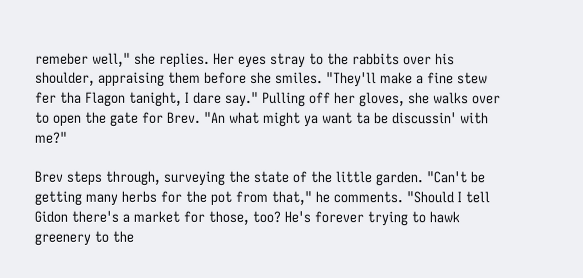remeber well," she replies. Her eyes stray to the rabbits over his shoulder, appraising them before she smiles. "They'll make a fine stew fer tha Flagon tanight, I dare say." Pulling off her gloves, she walks over to open the gate for Brev. "An what might ya want ta be discussin' with me?"

Brev steps through, surveying the state of the little garden. "Can't be getting many herbs for the pot from that," he comments. "Should I tell Gidon there's a market for those, too? He's forever trying to hawk greenery to the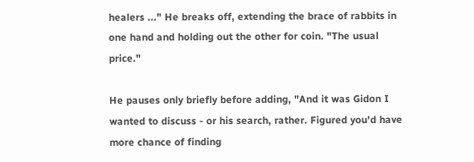healers ..." He breaks off, extending the brace of rabbits in one hand and holding out the other for coin. "The usual price."

He pauses only briefly before adding, "And it was Gidon I wanted to discuss - or his search, rather. Figured you'd have more chance of finding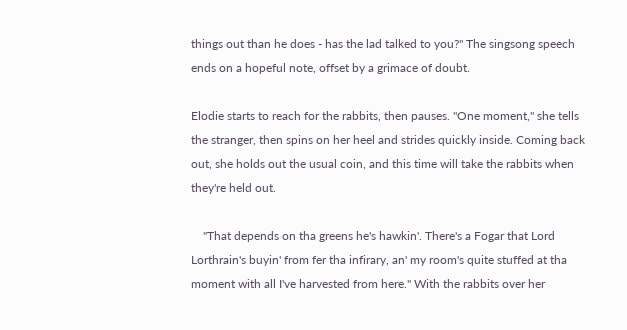things out than he does - has the lad talked to you?" The singsong speech ends on a hopeful note, offset by a grimace of doubt.

Elodie starts to reach for the rabbits, then pauses. "One moment," she tells the stranger, then spins on her heel and strides quickly inside. Coming back out, she holds out the usual coin, and this time will take the rabbits when they're held out.

    "That depends on tha greens he's hawkin'. There's a Fogar that Lord Lorthrain's buyin' from fer tha infirary, an' my room's quite stuffed at tha moment with all I've harvested from here." With the rabbits over her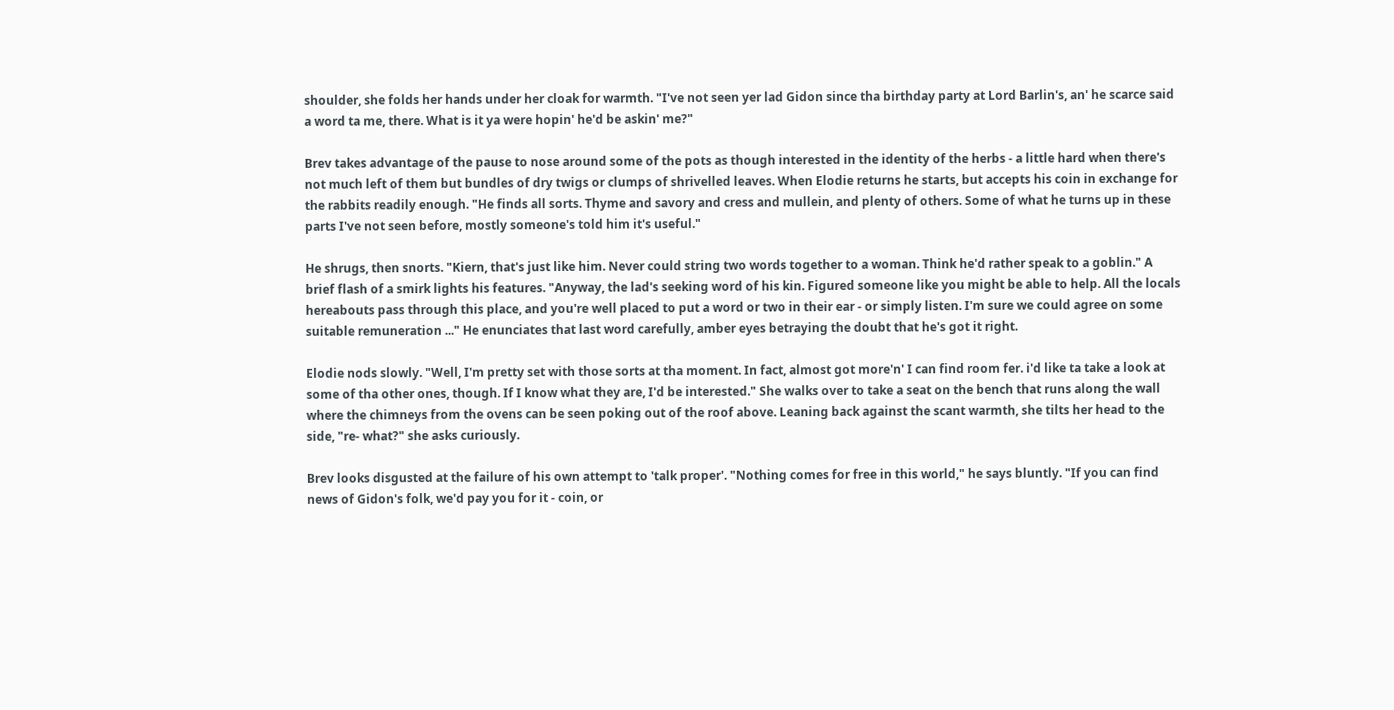shoulder, she folds her hands under her cloak for warmth. "I've not seen yer lad Gidon since tha birthday party at Lord Barlin's, an' he scarce said a word ta me, there. What is it ya were hopin' he'd be askin' me?"

Brev takes advantage of the pause to nose around some of the pots as though interested in the identity of the herbs - a little hard when there's not much left of them but bundles of dry twigs or clumps of shrivelled leaves. When Elodie returns he starts, but accepts his coin in exchange for the rabbits readily enough. "He finds all sorts. Thyme and savory and cress and mullein, and plenty of others. Some of what he turns up in these parts I've not seen before, mostly someone's told him it's useful."

He shrugs, then snorts. "Kiern, that's just like him. Never could string two words together to a woman. Think he'd rather speak to a goblin." A brief flash of a smirk lights his features. "Anyway, the lad's seeking word of his kin. Figured someone like you might be able to help. All the locals hereabouts pass through this place, and you're well placed to put a word or two in their ear - or simply listen. I'm sure we could agree on some suitable remuneration ..." He enunciates that last word carefully, amber eyes betraying the doubt that he's got it right.

Elodie nods slowly. "Well, I'm pretty set with those sorts at tha moment. In fact, almost got more'n' I can find room fer. i'd like ta take a look at some of tha other ones, though. If I know what they are, I'd be interested." She walks over to take a seat on the bench that runs along the wall where the chimneys from the ovens can be seen poking out of the roof above. Leaning back against the scant warmth, she tilts her head to the side, "re- what?" she asks curiously.

Brev looks disgusted at the failure of his own attempt to 'talk proper'. "Nothing comes for free in this world," he says bluntly. "If you can find news of Gidon's folk, we'd pay you for it - coin, or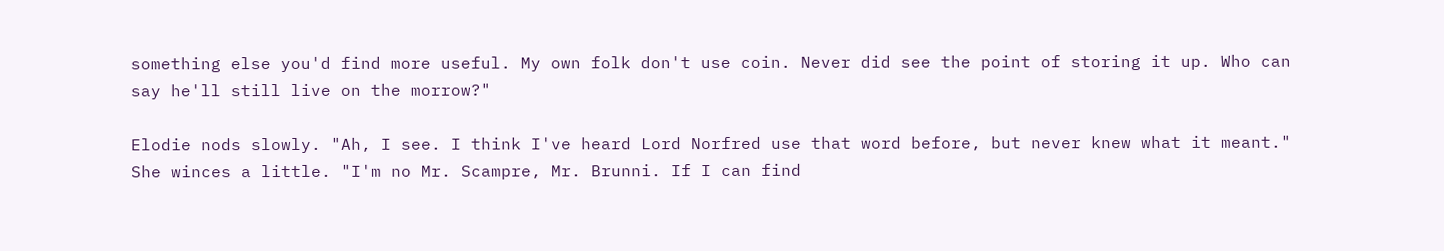something else you'd find more useful. My own folk don't use coin. Never did see the point of storing it up. Who can say he'll still live on the morrow?"

Elodie nods slowly. "Ah, I see. I think I've heard Lord Norfred use that word before, but never knew what it meant." She winces a little. "I'm no Mr. Scampre, Mr. Brunni. If I can find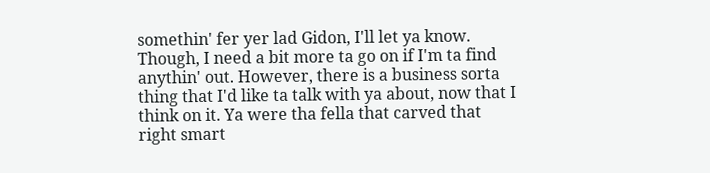somethin' fer yer lad Gidon, I'll let ya know. Though, I need a bit more ta go on if I'm ta find anythin' out. However, there is a business sorta thing that I'd like ta talk with ya about, now that I think on it. Ya were tha fella that carved that right smart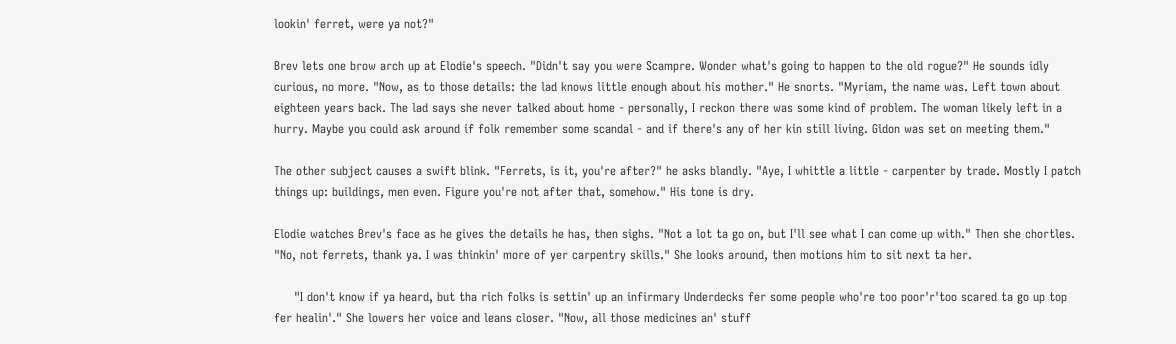lookin' ferret, were ya not?"

Brev lets one brow arch up at Elodie's speech. "Didn't say you were Scampre. Wonder what's going to happen to the old rogue?" He sounds idly curious, no more. "Now, as to those details: the lad knows little enough about his mother." He snorts. "Myriam, the name was. Left town about eighteen years back. The lad says she never talked about home - personally, I reckon there was some kind of problem. The woman likely left in a hurry. Maybe you could ask around if folk remember some scandal - and if there's any of her kin still living. Gidon was set on meeting them."

The other subject causes a swift blink. "Ferrets, is it, you're after?" he asks blandly. "Aye, I whittle a little - carpenter by trade. Mostly I patch things up: buildings, men even. Figure you're not after that, somehow." His tone is dry.

Elodie watches Brev's face as he gives the details he has, then sighs. "Not a lot ta go on, but I'll see what I can come up with." Then she chortles. "No, not ferrets, thank ya. I was thinkin' more of yer carpentry skills." She looks around, then motions him to sit next ta her.

     "I don't know if ya heard, but tha rich folks is settin' up an infirmary Underdecks fer some people who're too poor'r'too scared ta go up top fer healin'." She lowers her voice and leans closer. "Now, all those medicines an' stuff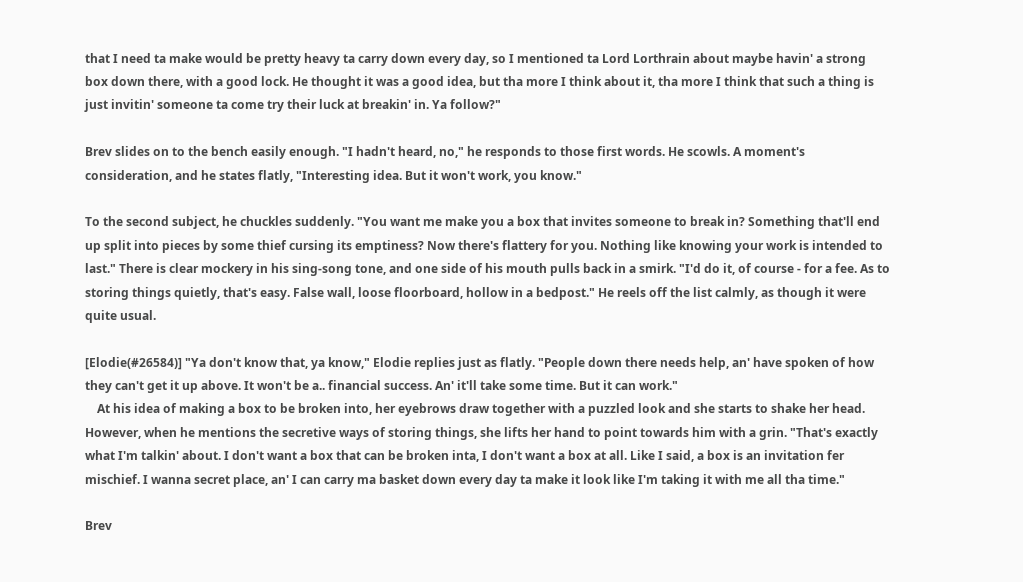that I need ta make would be pretty heavy ta carry down every day, so I mentioned ta Lord Lorthrain about maybe havin' a strong box down there, with a good lock. He thought it was a good idea, but tha more I think about it, tha more I think that such a thing is just invitin' someone ta come try their luck at breakin' in. Ya follow?"

Brev slides on to the bench easily enough. "I hadn't heard, no," he responds to those first words. He scowls. A moment's consideration, and he states flatly, "Interesting idea. But it won't work, you know."

To the second subject, he chuckles suddenly. "You want me make you a box that invites someone to break in? Something that'll end up split into pieces by some thief cursing its emptiness? Now there's flattery for you. Nothing like knowing your work is intended to last." There is clear mockery in his sing-song tone, and one side of his mouth pulls back in a smirk. "I'd do it, of course - for a fee. As to storing things quietly, that's easy. False wall, loose floorboard, hollow in a bedpost." He reels off the list calmly, as though it were quite usual.

[Elodie(#26584)] "Ya don't know that, ya know," Elodie replies just as flatly. "People down there needs help, an' have spoken of how they can't get it up above. It won't be a.. financial success. An' it'll take some time. But it can work."
    At his idea of making a box to be broken into, her eyebrows draw together with a puzzled look and she starts to shake her head. However, when he mentions the secretive ways of storing things, she lifts her hand to point towards him with a grin. "That's exactly what I'm talkin' about. I don't want a box that can be broken inta, I don't want a box at all. Like I said, a box is an invitation fer mischief. I wanna secret place, an' I can carry ma basket down every day ta make it look like I'm taking it with me all tha time."

Brev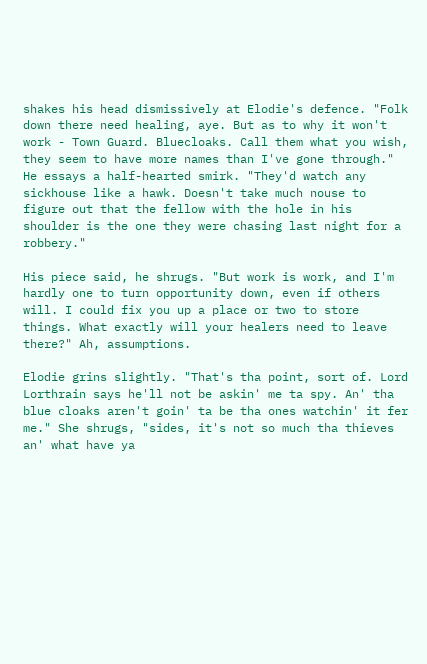shakes his head dismissively at Elodie's defence. "Folk down there need healing, aye. But as to why it won't work - Town Guard. Bluecloaks. Call them what you wish, they seem to have more names than I've gone through." He essays a half-hearted smirk. "They'd watch any sickhouse like a hawk. Doesn't take much nouse to figure out that the fellow with the hole in his shoulder is the one they were chasing last night for a robbery."

His piece said, he shrugs. "But work is work, and I'm hardly one to turn opportunity down, even if others will. I could fix you up a place or two to store things. What exactly will your healers need to leave there?" Ah, assumptions.

Elodie grins slightly. "That's tha point, sort of. Lord Lorthrain says he'll not be askin' me ta spy. An' tha blue cloaks aren't goin' ta be tha ones watchin' it fer me." She shrugs, "sides, it's not so much tha thieves an' what have ya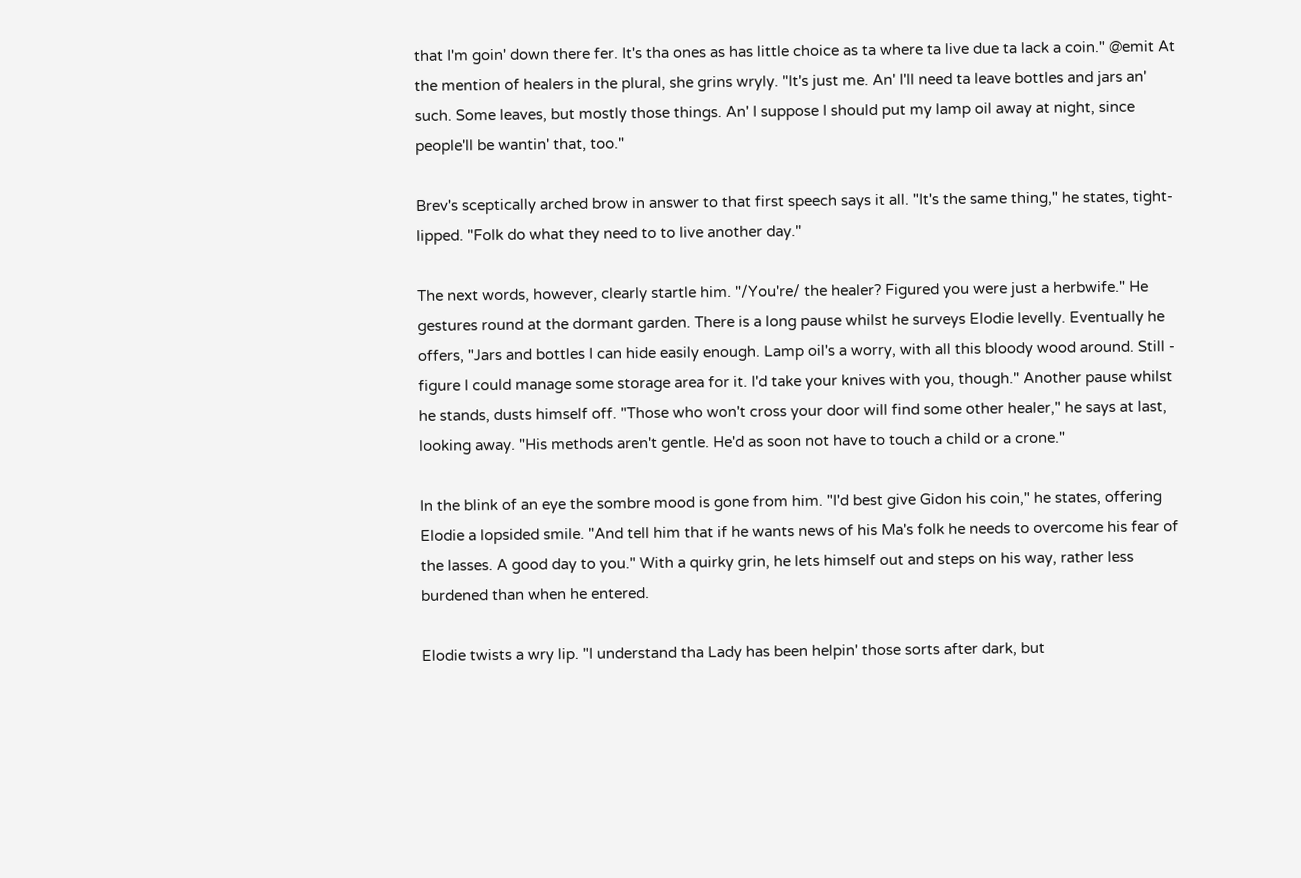that I'm goin' down there fer. It's tha ones as has little choice as ta where ta live due ta lack a coin." @emit At the mention of healers in the plural, she grins wryly. "It's just me. An' I'll need ta leave bottles and jars an' such. Some leaves, but mostly those things. An' I suppose I should put my lamp oil away at night, since people'll be wantin' that, too."

Brev's sceptically arched brow in answer to that first speech says it all. "It's the same thing," he states, tight-lipped. "Folk do what they need to to live another day."

The next words, however, clearly startle him. "/You're/ the healer? Figured you were just a herbwife." He gestures round at the dormant garden. There is a long pause whilst he surveys Elodie levelly. Eventually he offers, "Jars and bottles I can hide easily enough. Lamp oil's a worry, with all this bloody wood around. Still - figure I could manage some storage area for it. I'd take your knives with you, though." Another pause whilst he stands, dusts himself off. "Those who won't cross your door will find some other healer," he says at last, looking away. "His methods aren't gentle. He'd as soon not have to touch a child or a crone."

In the blink of an eye the sombre mood is gone from him. "I'd best give Gidon his coin," he states, offering Elodie a lopsided smile. "And tell him that if he wants news of his Ma's folk he needs to overcome his fear of the lasses. A good day to you." With a quirky grin, he lets himself out and steps on his way, rather less burdened than when he entered.

Elodie twists a wry lip. "I understand tha Lady has been helpin' those sorts after dark, but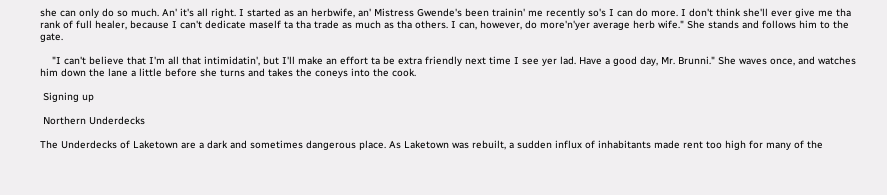she can only do so much. An' it's all right. I started as an herbwife, an' Mistress Gwende's been trainin' me recently so's I can do more. I don't think she'll ever give me tha rank of full healer, because I can't dedicate maself ta tha trade as much as tha others. I can, however, do more'n'yer average herb wife." She stands and follows him to the gate.

    "I can't believe that I'm all that intimidatin', but I'll make an effort ta be extra friendly next time I see yer lad. Have a good day, Mr. Brunni." She waves once, and watches him down the lane a little before she turns and takes the coneys into the cook.

 Signing up

 Northern Underdecks

The Underdecks of Laketown are a dark and sometimes dangerous place. As Laketown was rebuilt, a sudden influx of inhabitants made rent too high for many of the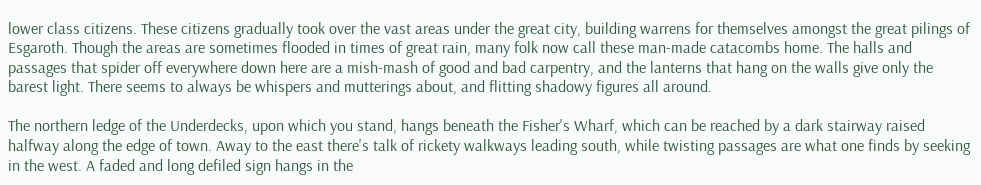lower class citizens. These citizens gradually took over the vast areas under the great city, building warrens for themselves amongst the great pilings of Esgaroth. Though the areas are sometimes flooded in times of great rain, many folk now call these man-made catacombs home. The halls and passages that spider off everywhere down here are a mish-mash of good and bad carpentry, and the lanterns that hang on the walls give only the barest light. There seems to always be whispers and mutterings about, and flitting shadowy figures all around.

The northern ledge of the Underdecks, upon which you stand, hangs beneath the Fisher's Wharf, which can be reached by a dark stairway raised halfway along the edge of town. Away to the east there's talk of rickety walkways leading south, while twisting passages are what one finds by seeking in the west. A faded and long defiled sign hangs in the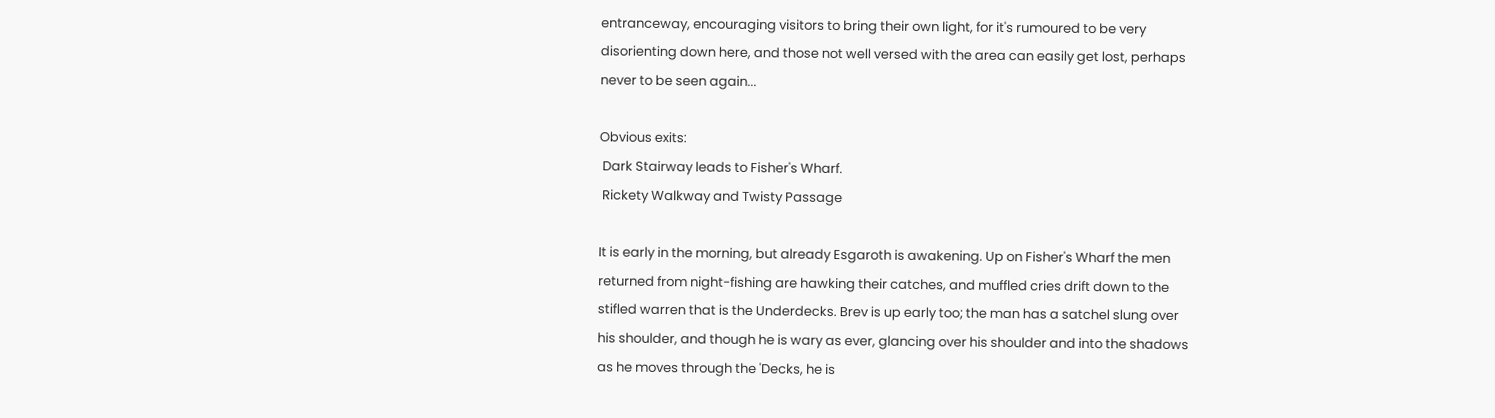entranceway, encouraging visitors to bring their own light, for it's rumoured to be very disorienting down here, and those not well versed with the area can easily get lost, perhaps never to be seen again...

Obvious exits:
 Dark Stairway leads to Fisher's Wharf.
 Rickety Walkway and Twisty Passage

It is early in the morning, but already Esgaroth is awakening. Up on Fisher's Wharf the men returned from night-fishing are hawking their catches, and muffled cries drift down to the stifled warren that is the Underdecks. Brev is up early too; the man has a satchel slung over his shoulder, and though he is wary as ever, glancing over his shoulder and into the shadows as he moves through the 'Decks, he is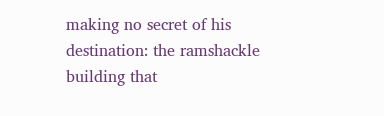making no secret of his destination: the ramshackle building that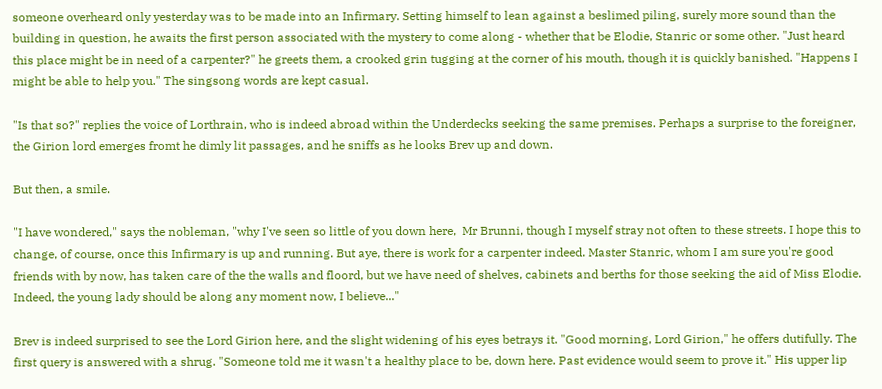someone overheard only yesterday was to be made into an Infirmary. Setting himself to lean against a beslimed piling, surely more sound than the building in question, he awaits the first person associated with the mystery to come along - whether that be Elodie, Stanric or some other. "Just heard this place might be in need of a carpenter?" he greets them, a crooked grin tugging at the corner of his mouth, though it is quickly banished. "Happens I might be able to help you." The singsong words are kept casual.

"Is that so?" replies the voice of Lorthrain, who is indeed abroad within the Underdecks seeking the same premises. Perhaps a surprise to the foreigner, the Girion lord emerges fromt he dimly lit passages, and he sniffs as he looks Brev up and down.

But then, a smile.

"I have wondered," says the nobleman, "why I've seen so little of you down here,  Mr Brunni, though I myself stray not often to these streets. I hope this to change, of course, once this Infirmary is up and running. But aye, there is work for a carpenter indeed. Master Stanric, whom I am sure you're good friends with by now, has taken care of the the walls and floord, but we have need of shelves, cabinets and berths for those seeking the aid of Miss Elodie. Indeed, the young lady should be along any moment now, I believe..."

Brev is indeed surprised to see the Lord Girion here, and the slight widening of his eyes betrays it. "Good morning, Lord Girion," he offers dutifully. The first query is answered with a shrug. "Someone told me it wasn't a healthy place to be, down here. Past evidence would seem to prove it." His upper lip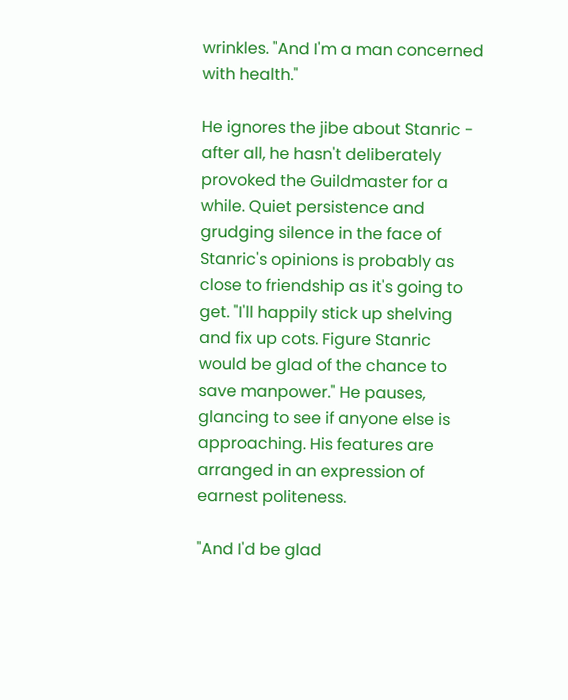wrinkles. "And I'm a man concerned with health."

He ignores the jibe about Stanric - after all, he hasn't deliberately provoked the Guildmaster for a while. Quiet persistence and grudging silence in the face of Stanric's opinions is probably as close to friendship as it's going to get. "I'll happily stick up shelving and fix up cots. Figure Stanric would be glad of the chance to save manpower." He pauses, glancing to see if anyone else is approaching. His features are arranged in an expression of earnest politeness.

"And I'd be glad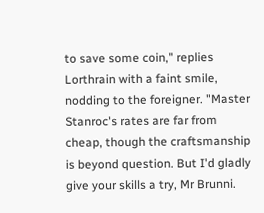to save some coin," replies Lorthrain with a faint smile, nodding to the foreigner. "Master Stanroc's rates are far from cheap, though the craftsmanship is beyond question. But I'd gladly give your skills a try, Mr Brunni.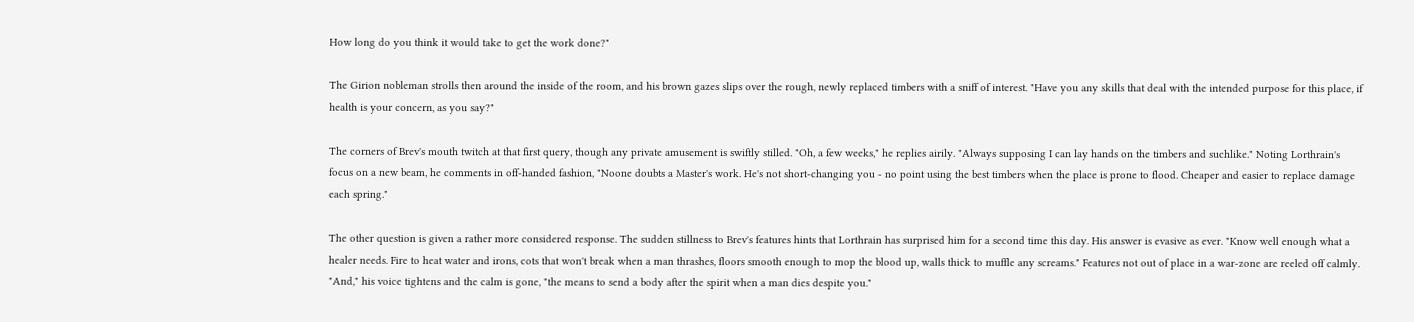How long do you think it would take to get the work done?"

The Girion nobleman strolls then around the inside of the room, and his brown gazes slips over the rough, newly replaced timbers with a sniff of interest. "Have you any skills that deal with the intended purpose for this place, if health is your concern, as you say?"

The corners of Brev's mouth twitch at that first query, though any private amusement is swiftly stilled. "Oh, a few weeks," he replies airily. "Always supposing I can lay hands on the timbers and suchlike." Noting Lorthrain's focus on a new beam, he comments in off-handed fashion, "Noone doubts a Master's work. He's not short-changing you - no point using the best timbers when the place is prone to flood. Cheaper and easier to replace damage each spring."

The other question is given a rather more considered response. The sudden stillness to Brev's features hints that Lorthrain has surprised him for a second time this day. His answer is evasive as ever. "Know well enough what a healer needs. Fire to heat water and irons, cots that won't break when a man thrashes, floors smooth enough to mop the blood up, walls thick to muffle any screams." Features not out of place in a war-zone are reeled off calmly. "And," his voice tightens and the calm is gone, "the means to send a body after the spirit when a man dies despite you."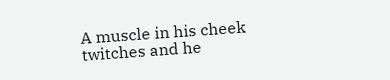A muscle in his cheek twitches and he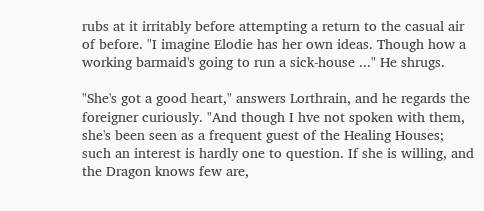rubs at it irritably before attempting a return to the casual air of before. "I imagine Elodie has her own ideas. Though how a working barmaid's going to run a sick-house ..." He shrugs.

"She's got a good heart," answers Lorthrain, and he regards the foreigner curiously. "And though I hve not spoken with them, she's been seen as a frequent guest of the Healing Houses; such an interest is hardly one to question. If she is willing, and the Dragon knows few are,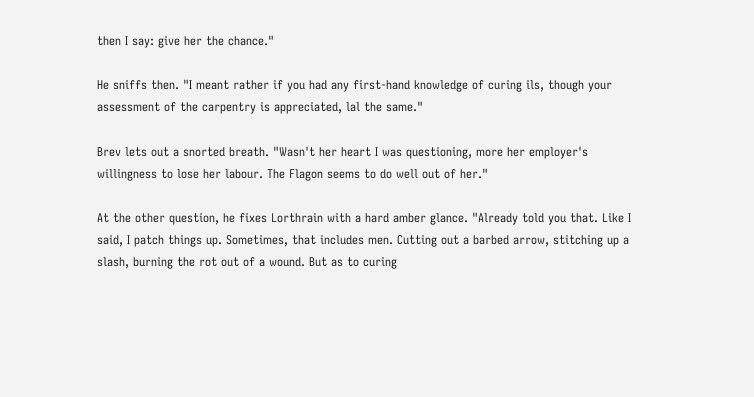then I say: give her the chance."

He sniffs then. "I meant rather if you had any first-hand knowledge of curing ils, though your assessment of the carpentry is appreciated, lal the same."

Brev lets out a snorted breath. "Wasn't her heart I was questioning, more her employer's willingness to lose her labour. The Flagon seems to do well out of her."

At the other question, he fixes Lorthrain with a hard amber glance. "Already told you that. Like I said, I patch things up. Sometimes, that includes men. Cutting out a barbed arrow, stitching up a slash, burning the rot out of a wound. But as to curing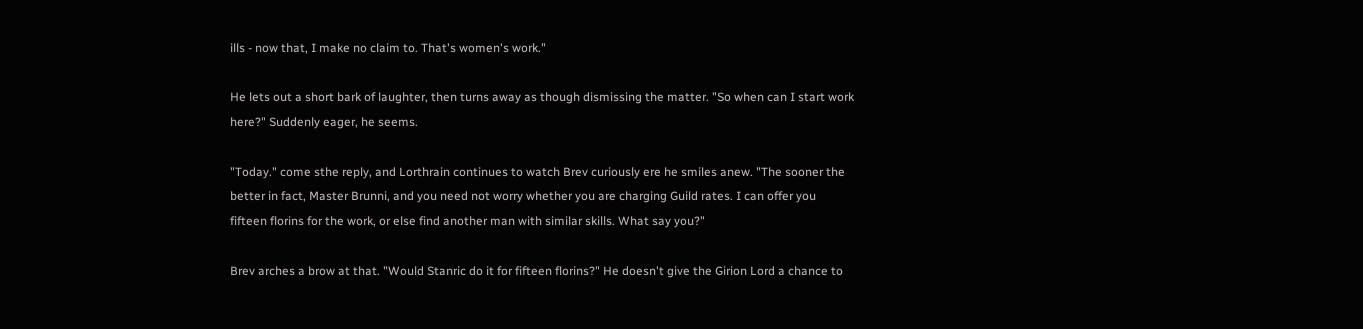ills - now that, I make no claim to. That's women's work."

He lets out a short bark of laughter, then turns away as though dismissing the matter. "So when can I start work here?" Suddenly eager, he seems.

"Today." come sthe reply, and Lorthrain continues to watch Brev curiously ere he smiles anew. "The sooner the better in fact, Master Brunni, and you need not worry whether you are charging Guild rates. I can offer you fifteen florins for the work, or else find another man with similar skills. What say you?"

Brev arches a brow at that. "Would Stanric do it for fifteen florins?" He doesn't give the Girion Lord a chance to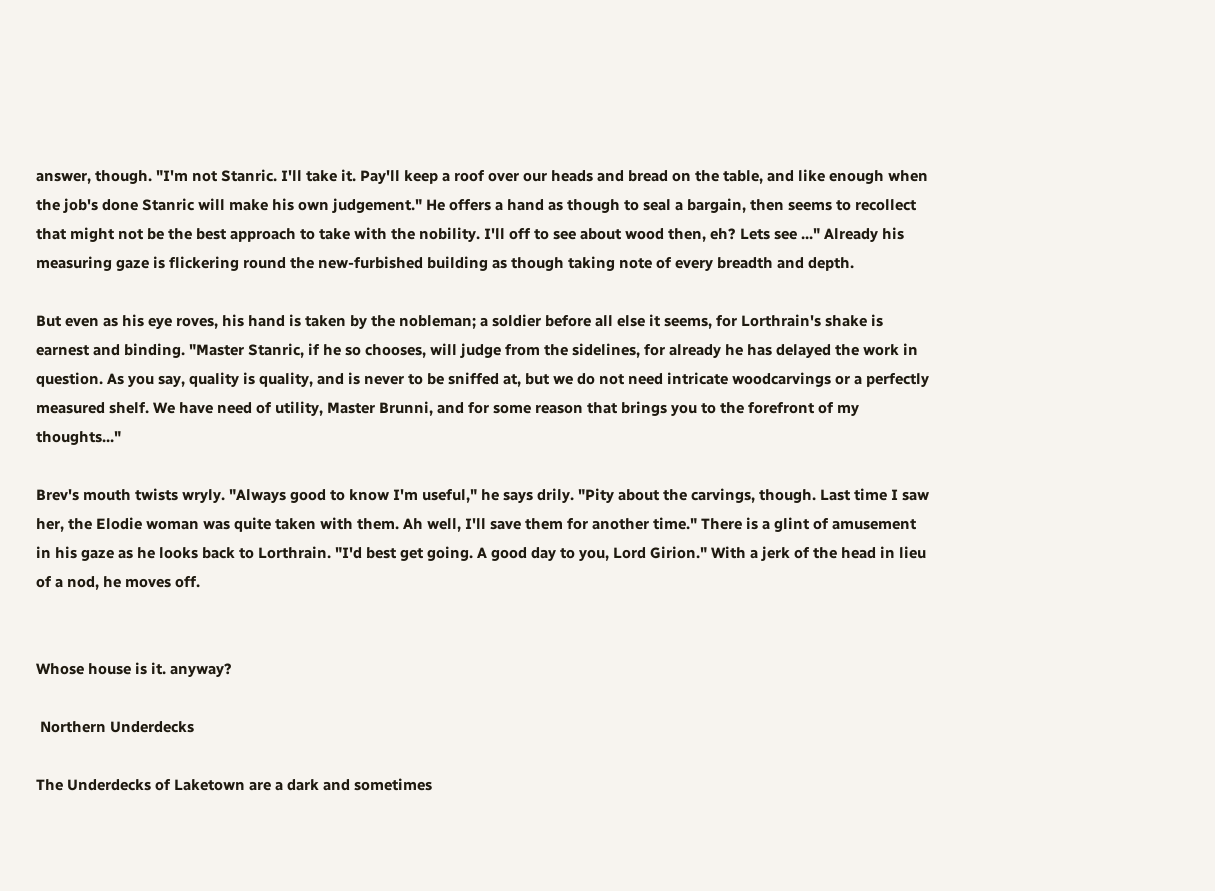answer, though. "I'm not Stanric. I'll take it. Pay'll keep a roof over our heads and bread on the table, and like enough when the job's done Stanric will make his own judgement." He offers a hand as though to seal a bargain, then seems to recollect that might not be the best approach to take with the nobility. I'll off to see about wood then, eh? Lets see ..." Already his measuring gaze is flickering round the new-furbished building as though taking note of every breadth and depth.

But even as his eye roves, his hand is taken by the nobleman; a soldier before all else it seems, for Lorthrain's shake is earnest and binding. "Master Stanric, if he so chooses, will judge from the sidelines, for already he has delayed the work in question. As you say, quality is quality, and is never to be sniffed at, but we do not need intricate woodcarvings or a perfectly measured shelf. We have need of utility, Master Brunni, and for some reason that brings you to the forefront of my thoughts..."

Brev's mouth twists wryly. "Always good to know I'm useful," he says drily. "Pity about the carvings, though. Last time I saw her, the Elodie woman was quite taken with them. Ah well, I'll save them for another time." There is a glint of amusement in his gaze as he looks back to Lorthrain. "I'd best get going. A good day to you, Lord Girion." With a jerk of the head in lieu of a nod, he moves off.


Whose house is it. anyway?

 Northern Underdecks

The Underdecks of Laketown are a dark and sometimes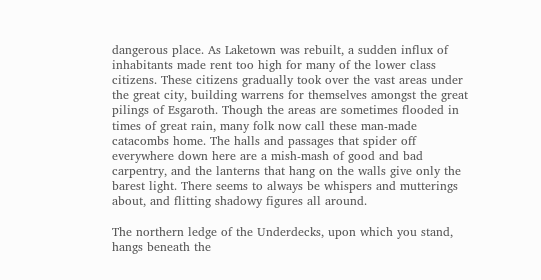dangerous place. As Laketown was rebuilt, a sudden influx of inhabitants made rent too high for many of the lower class citizens. These citizens gradually took over the vast areas under the great city, building warrens for themselves amongst the great pilings of Esgaroth. Though the areas are sometimes flooded in times of great rain, many folk now call these man-made catacombs home. The halls and passages that spider off everywhere down here are a mish-mash of good and bad carpentry, and the lanterns that hang on the walls give only the barest light. There seems to always be whispers and mutterings about, and flitting shadowy figures all around.

The northern ledge of the Underdecks, upon which you stand, hangs beneath the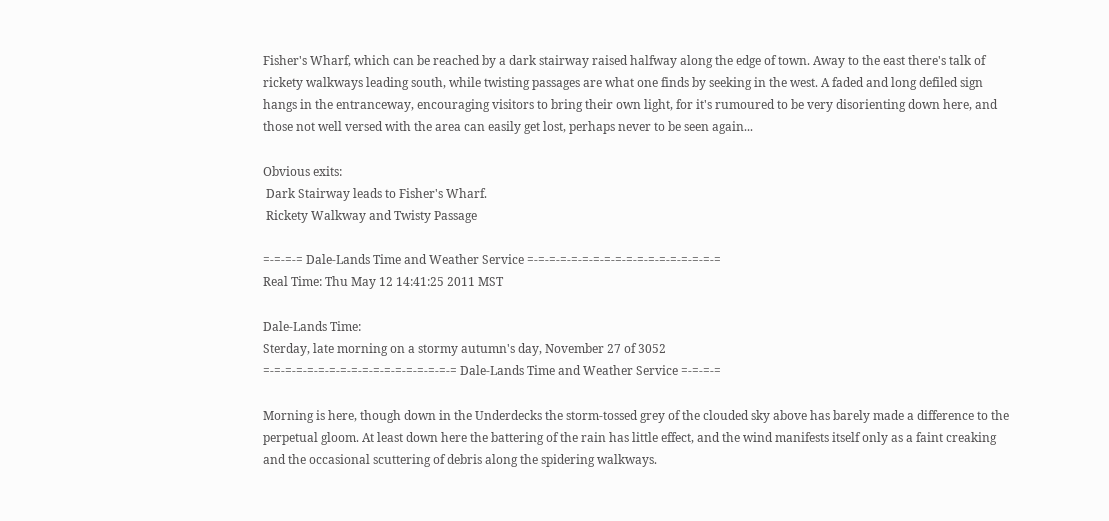Fisher's Wharf, which can be reached by a dark stairway raised halfway along the edge of town. Away to the east there's talk of rickety walkways leading south, while twisting passages are what one finds by seeking in the west. A faded and long defiled sign hangs in the entranceway, encouraging visitors to bring their own light, for it's rumoured to be very disorienting down here, and those not well versed with the area can easily get lost, perhaps never to be seen again...

Obvious exits:
 Dark Stairway leads to Fisher's Wharf.
 Rickety Walkway and Twisty Passage

=-=-=-= Dale-Lands Time and Weather Service =-=-=-=-=-=-=-=-=-=-=-=-=-=-=-=-=-=
Real Time: Thu May 12 14:41:25 2011 MST

Dale-Lands Time:
Sterday, late morning on a stormy autumn's day, November 27 of 3052
=-=-=-=-=-=-=-=-=-=-=-=-=-=-=-=-=-= Dale-Lands Time and Weather Service =-=-=-=

Morning is here, though down in the Underdecks the storm-tossed grey of the clouded sky above has barely made a difference to the perpetual gloom. At least down here the battering of the rain has little effect, and the wind manifests itself only as a faint creaking and the occasional scuttering of debris along the spidering walkways.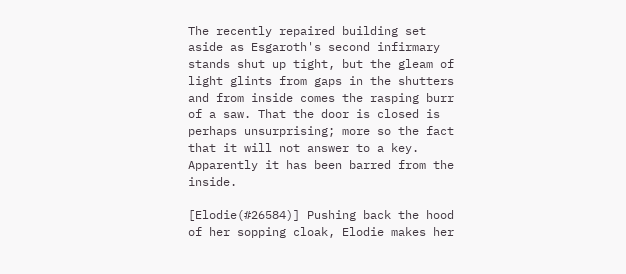The recently repaired building set aside as Esgaroth's second infirmary stands shut up tight, but the gleam of light glints from gaps in the shutters and from inside comes the rasping burr of a saw. That the door is closed is perhaps unsurprising; more so the fact that it will not answer to a key. Apparently it has been barred from the inside.

[Elodie(#26584)] Pushing back the hood of her sopping cloak, Elodie makes her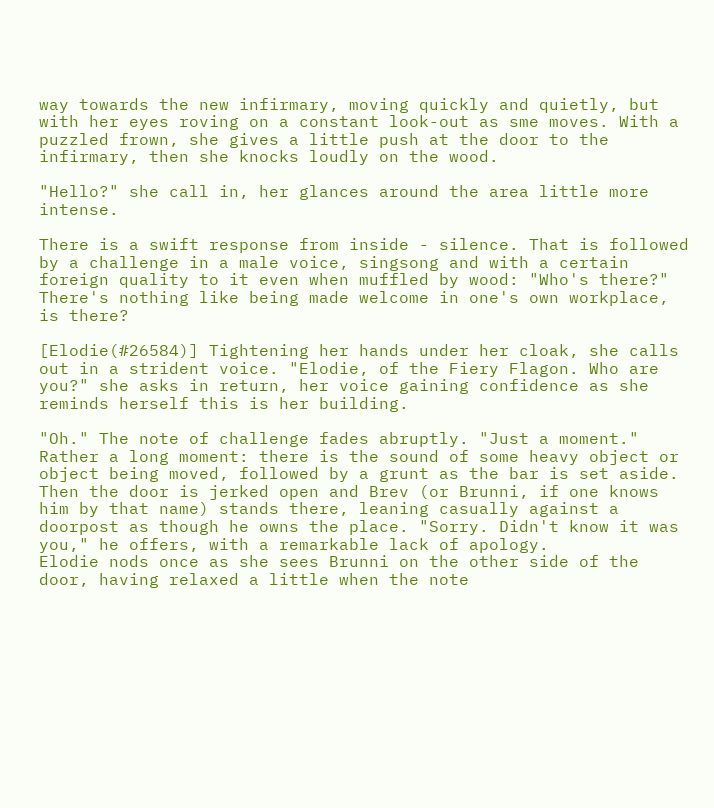way towards the new infirmary, moving quickly and quietly, but with her eyes roving on a constant look-out as sme moves. With a puzzled frown, she gives a little push at the door to the infirmary, then she knocks loudly on the wood.

"Hello?" she call in, her glances around the area little more intense.

There is a swift response from inside - silence. That is followed by a challenge in a male voice, singsong and with a certain foreign quality to it even when muffled by wood: "Who's there?" There's nothing like being made welcome in one's own workplace, is there?

[Elodie(#26584)] Tightening her hands under her cloak, she calls out in a strident voice. "Elodie, of the Fiery Flagon. Who are you?" she asks in return, her voice gaining confidence as she reminds herself this is her building.

"Oh." The note of challenge fades abruptly. "Just a moment." Rather a long moment: there is the sound of some heavy object or object being moved, followed by a grunt as the bar is set aside. Then the door is jerked open and Brev (or Brunni, if one knows him by that name) stands there, leaning casually against a doorpost as though he owns the place. "Sorry. Didn't know it was you," he offers, with a remarkable lack of apology.
Elodie nods once as she sees Brunni on the other side of the door, having relaxed a little when the note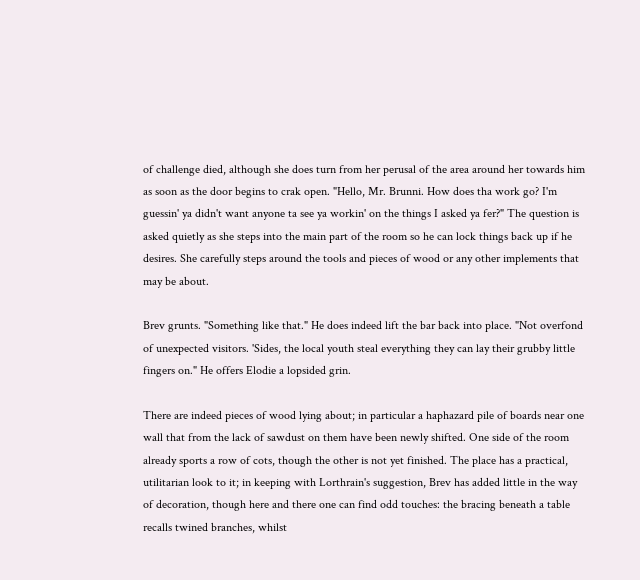of challenge died, although she does turn from her perusal of the area around her towards him as soon as the door begins to crak open. "Hello, Mr. Brunni. How does tha work go? I'm guessin' ya didn't want anyone ta see ya workin' on the things I asked ya fer?" The question is asked quietly as she steps into the main part of the room so he can lock things back up if he desires. She carefully steps around the tools and pieces of wood or any other implements that may be about.

Brev grunts. "Something like that." He does indeed lift the bar back into place. "Not overfond of unexpected visitors. 'Sides, the local youth steal everything they can lay their grubby little fingers on." He offers Elodie a lopsided grin.

There are indeed pieces of wood lying about; in particular a haphazard pile of boards near one wall that from the lack of sawdust on them have been newly shifted. One side of the room already sports a row of cots, though the other is not yet finished. The place has a practical, utilitarian look to it; in keeping with Lorthrain's suggestion, Brev has added little in the way of decoration, though here and there one can find odd touches: the bracing beneath a table recalls twined branches, whilst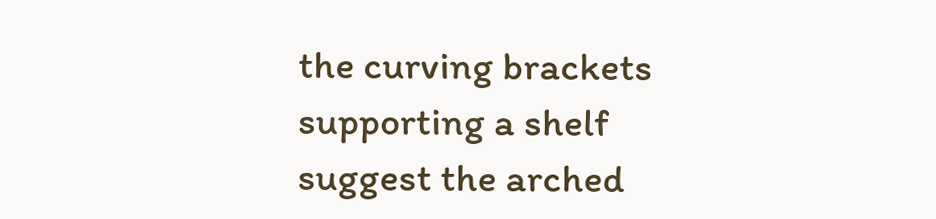the curving brackets supporting a shelf suggest the arched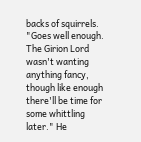backs of squirrels. "Goes well enough. The Girion Lord wasn't wanting anything fancy, though like enough there'll be time for some whittling later." He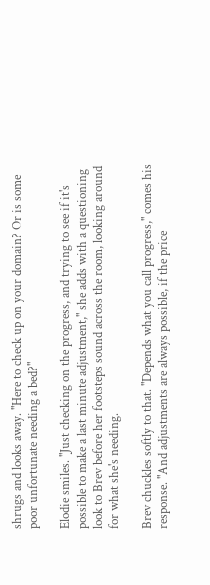shrugs and looks away. "Here to check up on your domain? Or is some poor unfortunate needing a bed?"

Elodie smiles. "Just checking on the progress, and trying to see if it's possible to make a last minute adjustment," she adds with a questioning look to Brev before her footsteps sound across the room, looking around for what she's needing.

Brev chuckles softly to that. "Depends what you call progress," comes his response. "And adjustments are always possible, if the price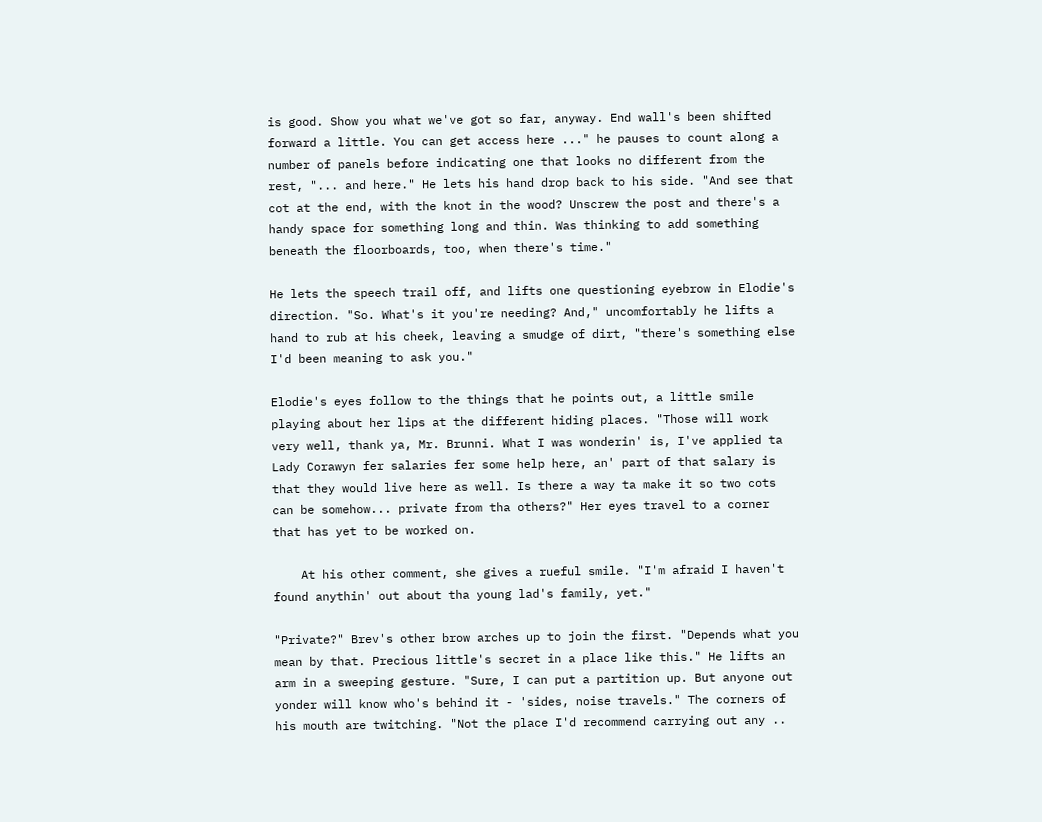is good. Show you what we've got so far, anyway. End wall's been shifted forward a little. You can get access here ..." he pauses to count along a number of panels before indicating one that looks no different from the rest, "... and here." He lets his hand drop back to his side. "And see that cot at the end, with the knot in the wood? Unscrew the post and there's a handy space for something long and thin. Was thinking to add something beneath the floorboards, too, when there's time."

He lets the speech trail off, and lifts one questioning eyebrow in Elodie's direction. "So. What's it you're needing? And," uncomfortably he lifts a hand to rub at his cheek, leaving a smudge of dirt, "there's something else I'd been meaning to ask you."

Elodie's eyes follow to the things that he points out, a little smile playing about her lips at the different hiding places. "Those will work very well, thank ya, Mr. Brunni. What I was wonderin' is, I've applied ta Lady Corawyn fer salaries fer some help here, an' part of that salary is that they would live here as well. Is there a way ta make it so two cots can be somehow... private from tha others?" Her eyes travel to a corner that has yet to be worked on.

    At his other comment, she gives a rueful smile. "I'm afraid I haven't found anythin' out about tha young lad's family, yet."

"Private?" Brev's other brow arches up to join the first. "Depends what you mean by that. Precious little's secret in a place like this." He lifts an arm in a sweeping gesture. "Sure, I can put a partition up. But anyone out yonder will know who's behind it - 'sides, noise travels." The corners of his mouth are twitching. "Not the place I'd recommend carrying out any ..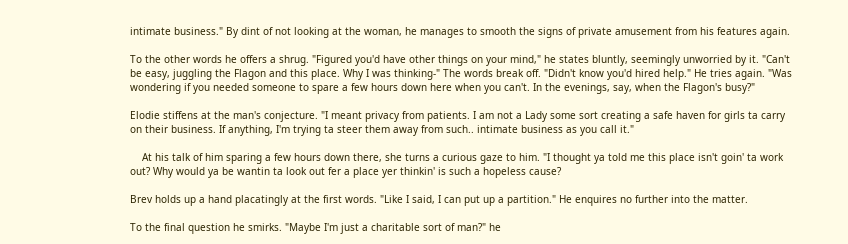intimate business." By dint of not looking at the woman, he manages to smooth the signs of private amusement from his features again.

To the other words he offers a shrug. "Figured you'd have other things on your mind," he states bluntly, seemingly unworried by it. "Can't be easy, juggling the Flagon and this place. Why I was thinking-" The words break off. "Didn't know you'd hired help." He tries again. "Was wondering if you needed someone to spare a few hours down here when you can't. In the evenings, say, when the Flagon's busy?"

Elodie stiffens at the man's conjecture. "I meant privacy from patients. I am not a Lady some sort creating a safe haven for girls ta carry on their business. If anything, I'm trying ta steer them away from such.. intimate business as you call it."

    At his talk of him sparing a few hours down there, she turns a curious gaze to him. "I thought ya told me this place isn't goin' ta work out? Why would ya be wantin ta look out fer a place yer thinkin' is such a hopeless cause?

Brev holds up a hand placatingly at the first words. "Like I said, I can put up a partition." He enquires no further into the matter.

To the final question he smirks. "Maybe I'm just a charitable sort of man?" he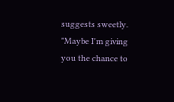suggests sweetly. "Maybe I'm giving you the chance to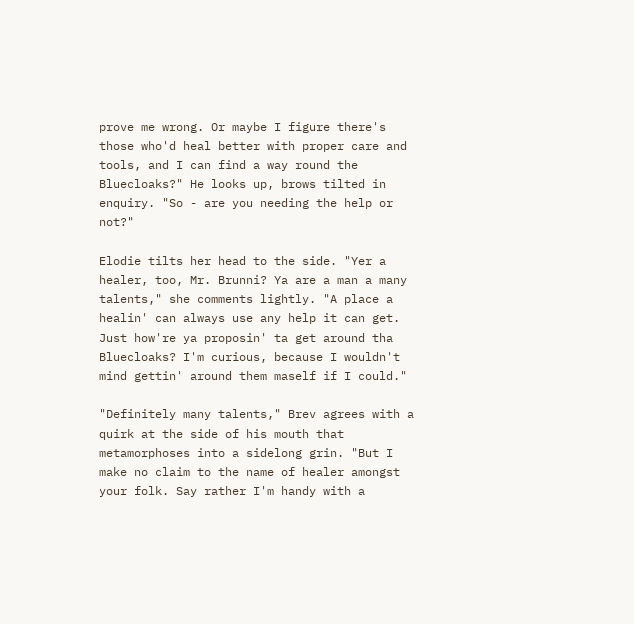prove me wrong. Or maybe I figure there's those who'd heal better with proper care and tools, and I can find a way round the Bluecloaks?" He looks up, brows tilted in enquiry. "So - are you needing the help or not?"

Elodie tilts her head to the side. "Yer a healer, too, Mr. Brunni? Ya are a man a many talents," she comments lightly. "A place a healin' can always use any help it can get. Just how're ya proposin' ta get around tha Bluecloaks? I'm curious, because I wouldn't mind gettin' around them maself if I could."

"Definitely many talents," Brev agrees with a quirk at the side of his mouth that metamorphoses into a sidelong grin. "But I make no claim to the name of healer amongst your folk. Say rather I'm handy with a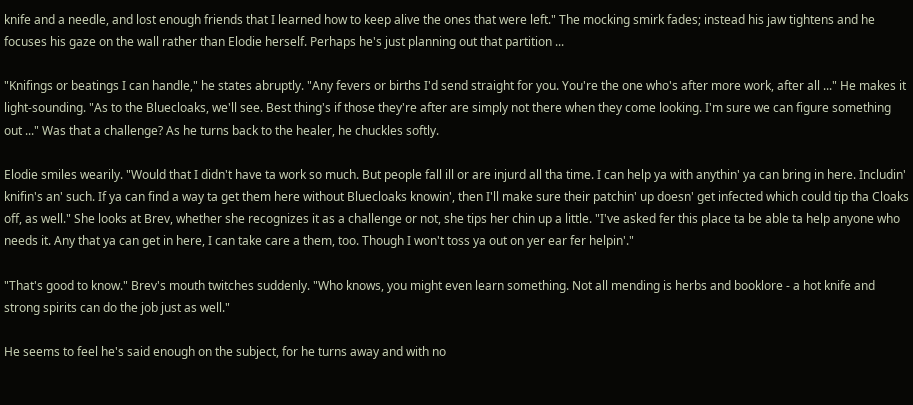knife and a needle, and lost enough friends that I learned how to keep alive the ones that were left." The mocking smirk fades; instead his jaw tightens and he focuses his gaze on the wall rather than Elodie herself. Perhaps he's just planning out that partition ...

"Knifings or beatings I can handle," he states abruptly. "Any fevers or births I'd send straight for you. You're the one who's after more work, after all ..." He makes it light-sounding. "As to the Bluecloaks, we'll see. Best thing's if those they're after are simply not there when they come looking. I'm sure we can figure something out ..." Was that a challenge? As he turns back to the healer, he chuckles softly.

Elodie smiles wearily. "Would that I didn't have ta work so much. But people fall ill or are injurd all tha time. I can help ya with anythin' ya can bring in here. Includin' knifin's an' such. If ya can find a way ta get them here without Bluecloaks knowin', then I'll make sure their patchin' up doesn' get infected which could tip tha Cloaks off, as well." She looks at Brev, whether she recognizes it as a challenge or not, she tips her chin up a little. "I've asked fer this place ta be able ta help anyone who needs it. Any that ya can get in here, I can take care a them, too. Though I won't toss ya out on yer ear fer helpin'."

"That's good to know." Brev's mouth twitches suddenly. "Who knows, you might even learn something. Not all mending is herbs and booklore - a hot knife and strong spirits can do the job just as well."

He seems to feel he's said enough on the subject, for he turns away and with no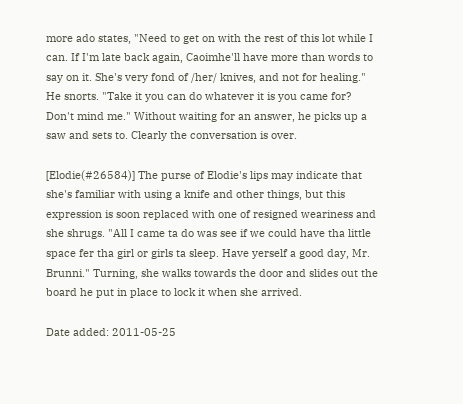more ado states, "Need to get on with the rest of this lot while I can. If I'm late back again, Caoimhe'll have more than words to say on it. She's very fond of /her/ knives, and not for healing." He snorts. "Take it you can do whatever it is you came for? Don't mind me." Without waiting for an answer, he picks up a saw and sets to. Clearly the conversation is over.

[Elodie(#26584)] The purse of Elodie's lips may indicate that she's familiar with using a knife and other things, but this expression is soon replaced with one of resigned weariness and she shrugs. "All I came ta do was see if we could have tha little space fer tha girl or girls ta sleep. Have yerself a good day, Mr. Brunni." Turning, she walks towards the door and slides out the board he put in place to lock it when she arrived.

Date added: 2011-05-25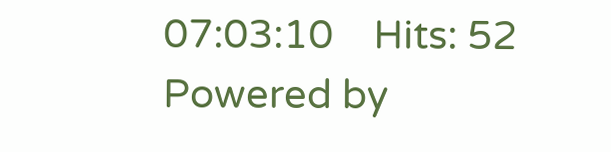07:03:10    Hits: 52
Powered by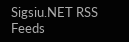Sigsiu.NET RSS Feeds